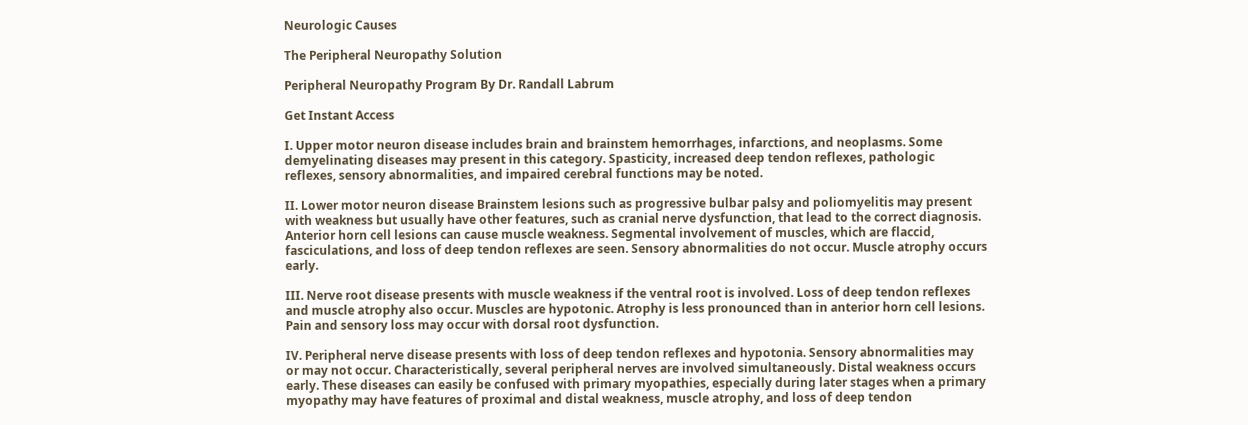Neurologic Causes

The Peripheral Neuropathy Solution

Peripheral Neuropathy Program By Dr. Randall Labrum

Get Instant Access

I. Upper motor neuron disease includes brain and brainstem hemorrhages, infarctions, and neoplasms. Some demyelinating diseases may present in this category. Spasticity, increased deep tendon reflexes, pathologic reflexes, sensory abnormalities, and impaired cerebral functions may be noted.

II. Lower motor neuron disease Brainstem lesions such as progressive bulbar palsy and poliomyelitis may present with weakness but usually have other features, such as cranial nerve dysfunction, that lead to the correct diagnosis. Anterior horn cell lesions can cause muscle weakness. Segmental involvement of muscles, which are flaccid, fasciculations, and loss of deep tendon reflexes are seen. Sensory abnormalities do not occur. Muscle atrophy occurs early.

III. Nerve root disease presents with muscle weakness if the ventral root is involved. Loss of deep tendon reflexes and muscle atrophy also occur. Muscles are hypotonic. Atrophy is less pronounced than in anterior horn cell lesions. Pain and sensory loss may occur with dorsal root dysfunction.

IV. Peripheral nerve disease presents with loss of deep tendon reflexes and hypotonia. Sensory abnormalities may or may not occur. Characteristically, several peripheral nerves are involved simultaneously. Distal weakness occurs early. These diseases can easily be confused with primary myopathies, especially during later stages when a primary myopathy may have features of proximal and distal weakness, muscle atrophy, and loss of deep tendon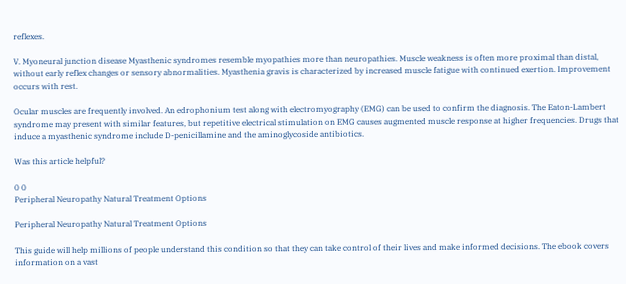reflexes.

V. Myoneural junction disease Myasthenic syndromes resemble myopathies more than neuropathies. Muscle weakness is often more proximal than distal, without early reflex changes or sensory abnormalities. Myasthenia gravis is characterized by increased muscle fatigue with continued exertion. Improvement occurs with rest.

Ocular muscles are frequently involved. An edrophonium test along with electromyography (EMG) can be used to confirm the diagnosis. The Eaton-Lambert syndrome may present with similar features, but repetitive electrical stimulation on EMG causes augmented muscle response at higher frequencies. Drugs that induce a myasthenic syndrome include D-penicillamine and the aminoglycoside antibiotics.

Was this article helpful?

0 0
Peripheral Neuropathy Natural Treatment Options

Peripheral Neuropathy Natural Treatment Options

This guide will help millions of people understand this condition so that they can take control of their lives and make informed decisions. The ebook covers information on a vast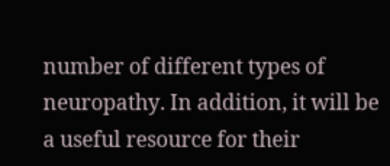number of different types of neuropathy. In addition, it will be a useful resource for their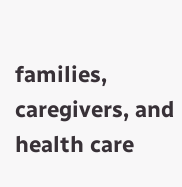families, caregivers, and health care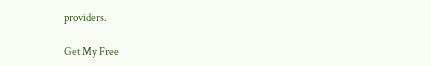providers.

Get My Free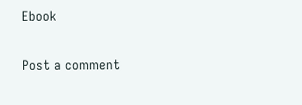Ebook

Post a comment